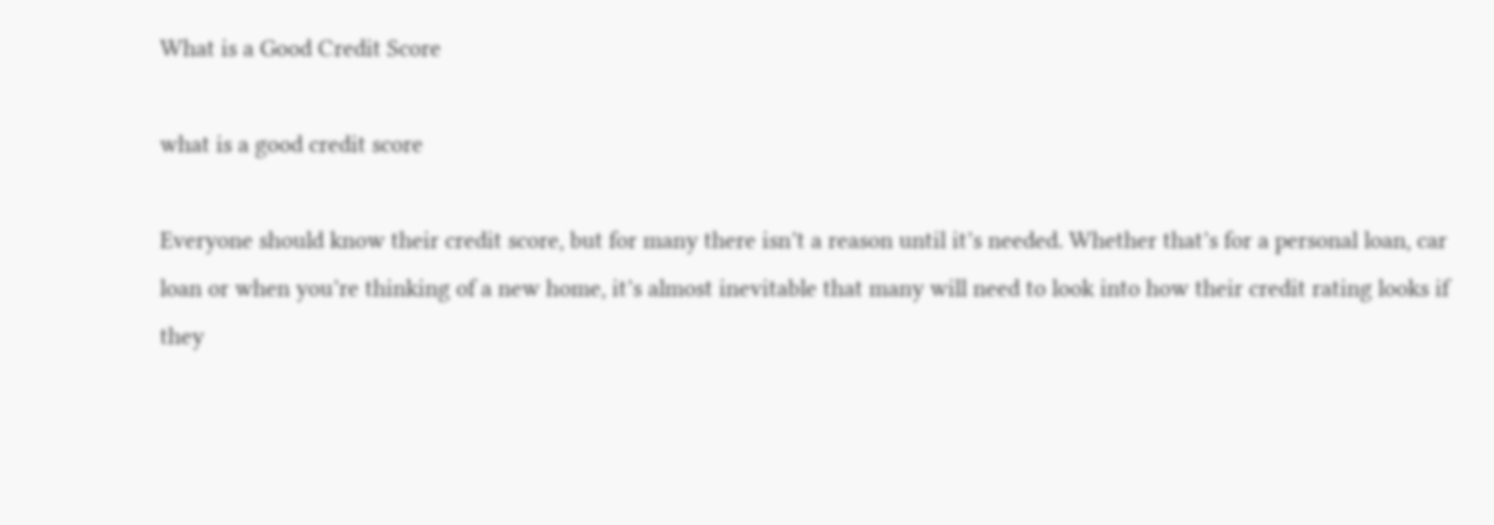What is a Good Credit Score

what is a good credit score

Everyone should know their credit score, but for many there isn’t a reason until it’s needed. Whether that’s for a personal loan, car loan or when you’re thinking of a new home, it’s almost inevitable that many will need to look into how their credit rating looks if they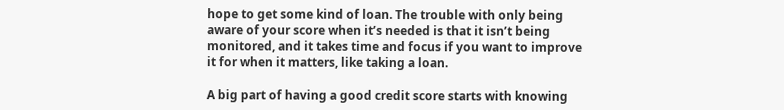hope to get some kind of loan. The trouble with only being aware of your score when it’s needed is that it isn’t being monitored, and it takes time and focus if you want to improve it for when it matters, like taking a loan.

A big part of having a good credit score starts with knowing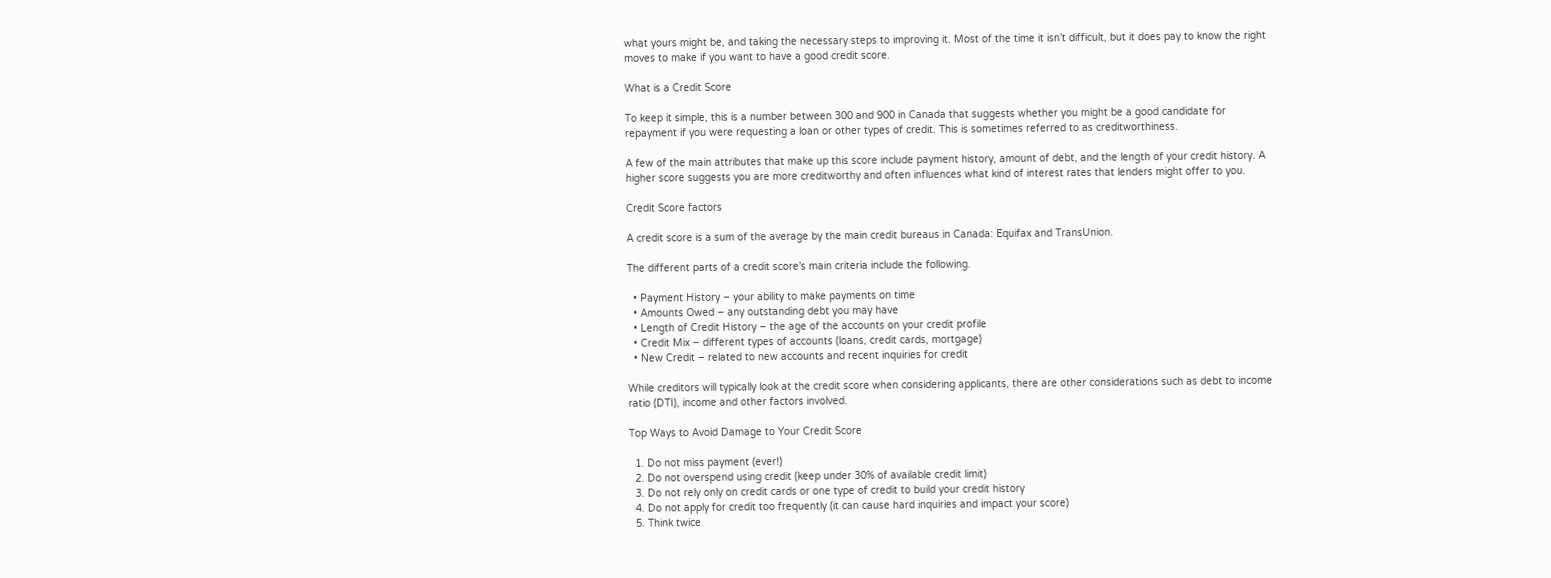what yours might be, and taking the necessary steps to improving it. Most of the time it isn’t difficult, but it does pay to know the right moves to make if you want to have a good credit score.

What is a Credit Score

To keep it simple, this is a number between 300 and 900 in Canada that suggests whether you might be a good candidate for repayment if you were requesting a loan or other types of credit. This is sometimes referred to as creditworthiness.

A few of the main attributes that make up this score include payment history, amount of debt, and the length of your credit history. A higher score suggests you are more creditworthy and often influences what kind of interest rates that lenders might offer to you.

Credit Score factors

A credit score is a sum of the average by the main credit bureaus in Canada: Equifax and TransUnion.

The different parts of a credit score’s main criteria include the following.

  • Payment History – your ability to make payments on time
  • Amounts Owed – any outstanding debt you may have
  • Length of Credit History – the age of the accounts on your credit profile
  • Credit Mix – different types of accounts (loans, credit cards, mortgage)
  • New Credit – related to new accounts and recent inquiries for credit

While creditors will typically look at the credit score when considering applicants, there are other considerations such as debt to income ratio (DTI), income and other factors involved.

Top Ways to Avoid Damage to Your Credit Score

  1. Do not miss payment (ever!)
  2. Do not overspend using credit (keep under 30% of available credit limit)
  3. Do not rely only on credit cards or one type of credit to build your credit history
  4. Do not apply for credit too frequently (it can cause hard inquiries and impact your score)
  5. Think twice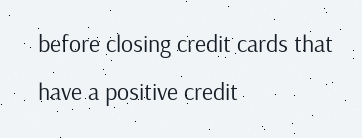before closing credit cards that have a positive credit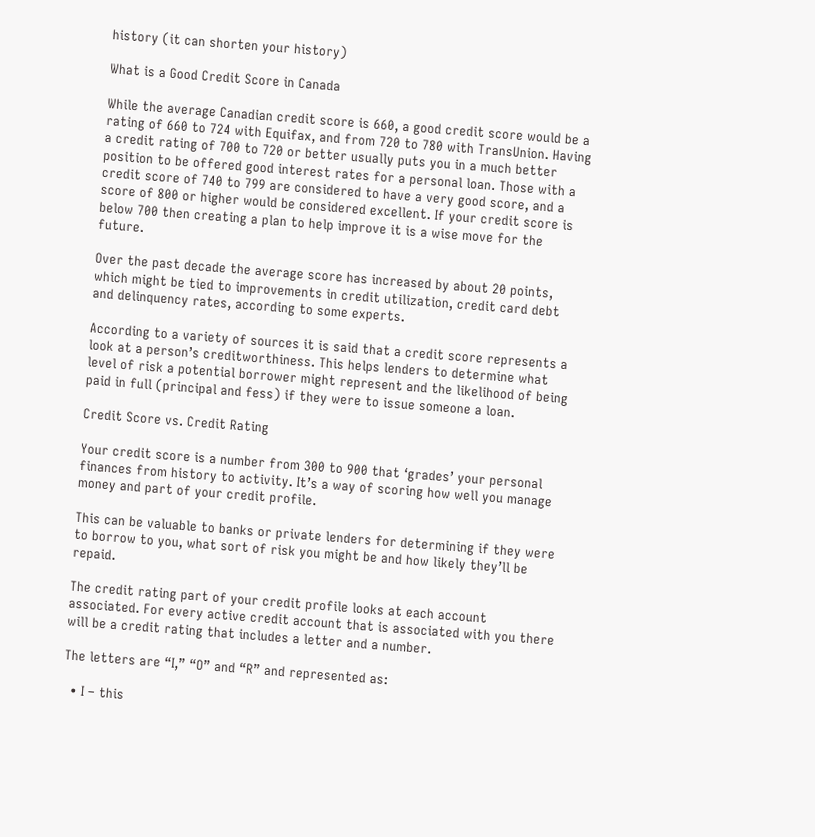history (it can shorten your history)

What is a Good Credit Score in Canada

While the average Canadian credit score is 660, a good credit score would be a rating of 660 to 724 with Equifax, and from 720 to 780 with TransUnion. Having a credit rating of 700 to 720 or better usually puts you in a much better position to be offered good interest rates for a personal loan. Those with a credit score of 740 to 799 are considered to have a very good score, and a score of 800 or higher would be considered excellent. If your credit score is below 700 then creating a plan to help improve it is a wise move for the future.

Over the past decade the average score has increased by about 20 points, which might be tied to improvements in credit utilization, credit card debt and delinquency rates, according to some experts.

According to a variety of sources it is said that a credit score represents a look at a person’s creditworthiness. This helps lenders to determine what level of risk a potential borrower might represent and the likelihood of being paid in full (principal and fess) if they were to issue someone a loan.

Credit Score vs. Credit Rating

Your credit score is a number from 300 to 900 that ‘grades’ your personal finances from history to activity. It’s a way of scoring how well you manage money and part of your credit profile.

This can be valuable to banks or private lenders for determining if they were to borrow to you, what sort of risk you might be and how likely they’ll be repaid.

The credit rating part of your credit profile looks at each account associated. For every active credit account that is associated with you there will be a credit rating that includes a letter and a number.

The letters are “I,” “O” and “R” and represented as:

  • I – this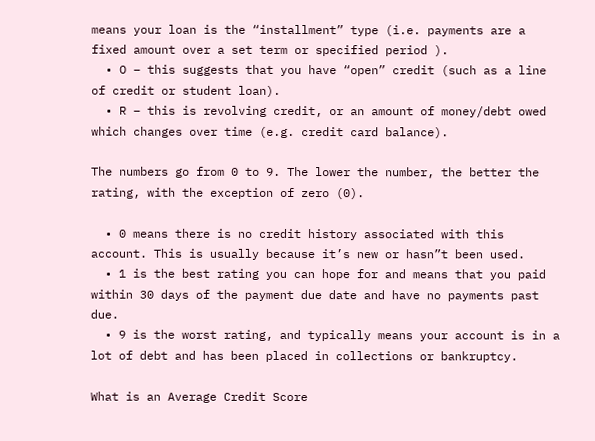means your loan is the “installment” type (i.e. payments are a fixed amount over a set term or specified period ).
  • O – this suggests that you have “open” credit (such as a line of credit or student loan).
  • R – this is revolving credit, or an amount of money/debt owed which changes over time (e.g. credit card balance).

The numbers go from 0 to 9. The lower the number, the better the rating, with the exception of zero (0).

  • 0 means there is no credit history associated with this account. This is usually because it’s new or hasn”t been used.
  • 1 is the best rating you can hope for and means that you paid within 30 days of the payment due date and have no payments past due.
  • 9 is the worst rating, and typically means your account is in a lot of debt and has been placed in collections or bankruptcy.

What is an Average Credit Score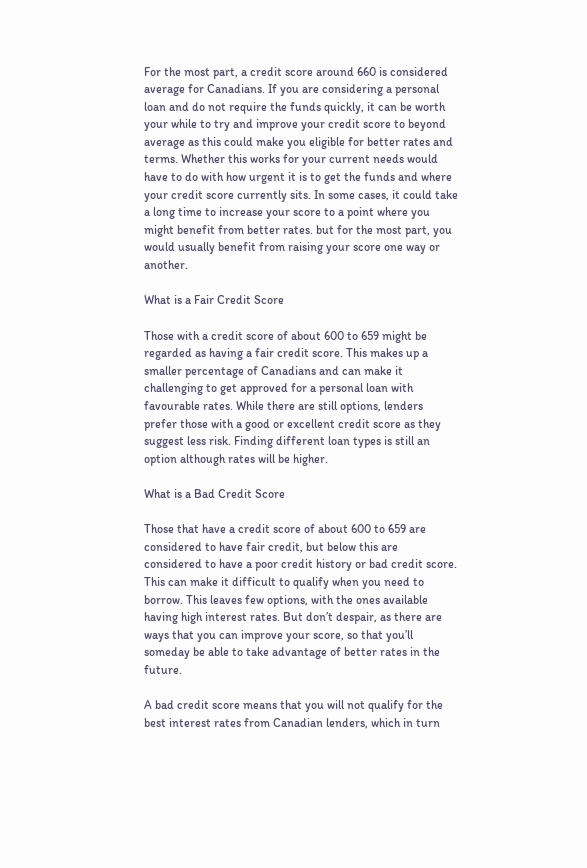For the most part, a credit score around 660 is considered average for Canadians. If you are considering a personal loan and do not require the funds quickly, it can be worth your while to try and improve your credit score to beyond average as this could make you eligible for better rates and terms. Whether this works for your current needs would have to do with how urgent it is to get the funds and where your credit score currently sits. In some cases, it could take a long time to increase your score to a point where you might benefit from better rates. but for the most part, you would usually benefit from raising your score one way or another.

What is a Fair Credit Score

Those with a credit score of about 600 to 659 might be regarded as having a fair credit score. This makes up a smaller percentage of Canadians and can make it challenging to get approved for a personal loan with favourable rates. While there are still options, lenders prefer those with a good or excellent credit score as they suggest less risk. Finding different loan types is still an option although rates will be higher.

What is a Bad Credit Score

Those that have a credit score of about 600 to 659 are considered to have fair credit, but below this are considered to have a poor credit history or bad credit score. This can make it difficult to qualify when you need to borrow. This leaves few options, with the ones available having high interest rates. But don’t despair, as there are ways that you can improve your score, so that you’ll someday be able to take advantage of better rates in the future.

A bad credit score means that you will not qualify for the best interest rates from Canadian lenders, which in turn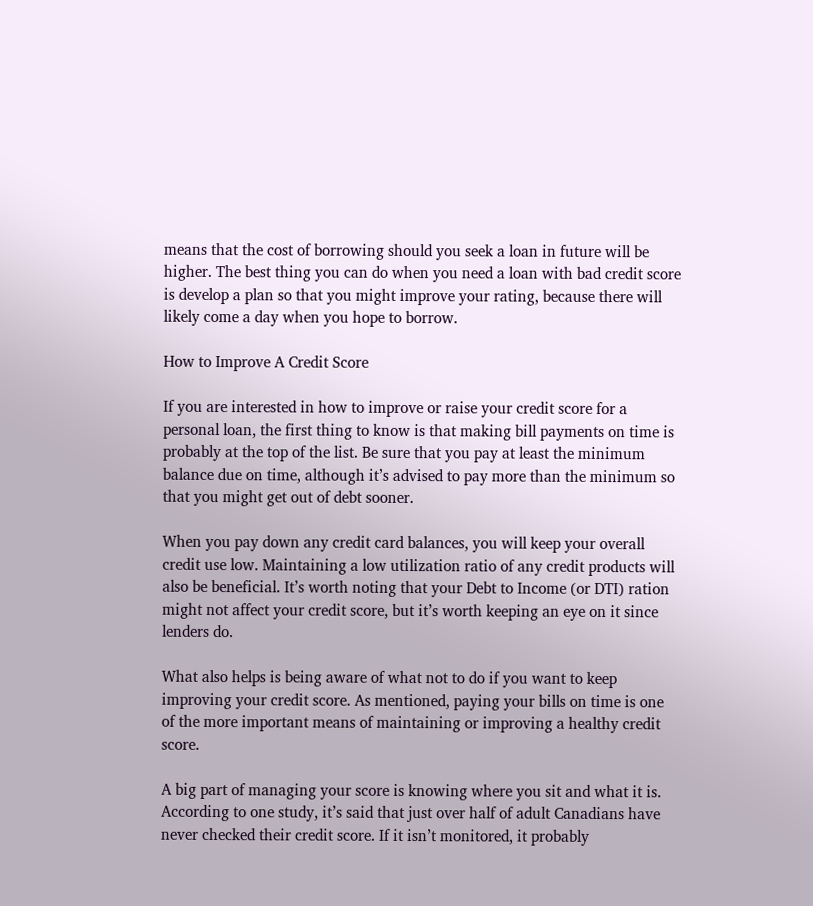means that the cost of borrowing should you seek a loan in future will be higher. The best thing you can do when you need a loan with bad credit score is develop a plan so that you might improve your rating, because there will likely come a day when you hope to borrow.

How to Improve A Credit Score

If you are interested in how to improve or raise your credit score for a personal loan, the first thing to know is that making bill payments on time is probably at the top of the list. Be sure that you pay at least the minimum balance due on time, although it’s advised to pay more than the minimum so that you might get out of debt sooner.

When you pay down any credit card balances, you will keep your overall credit use low. Maintaining a low utilization ratio of any credit products will also be beneficial. It’s worth noting that your Debt to Income (or DTI) ration might not affect your credit score, but it’s worth keeping an eye on it since lenders do.

What also helps is being aware of what not to do if you want to keep improving your credit score. As mentioned, paying your bills on time is one of the more important means of maintaining or improving a healthy credit score.

A big part of managing your score is knowing where you sit and what it is. According to one study, it’s said that just over half of adult Canadians have never checked their credit score. If it isn’t monitored, it probably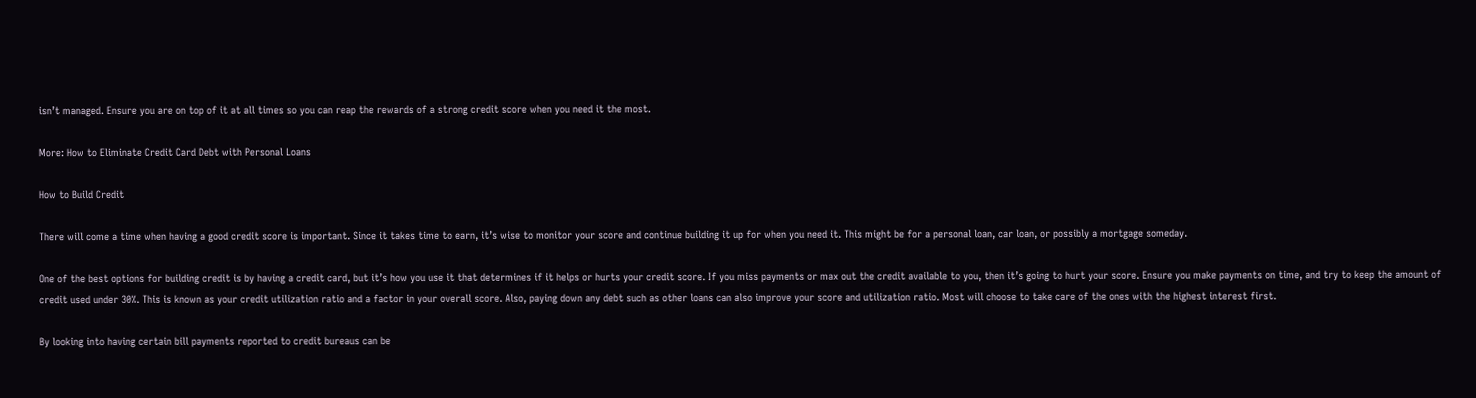isn’t managed. Ensure you are on top of it at all times so you can reap the rewards of a strong credit score when you need it the most.

More: How to Eliminate Credit Card Debt with Personal Loans

How to Build Credit

There will come a time when having a good credit score is important. Since it takes time to earn, it’s wise to monitor your score and continue building it up for when you need it. This might be for a personal loan, car loan, or possibly a mortgage someday.

One of the best options for building credit is by having a credit card, but it’s how you use it that determines if it helps or hurts your credit score. If you miss payments or max out the credit available to you, then it’s going to hurt your score. Ensure you make payments on time, and try to keep the amount of credit used under 30%. This is known as your credit utilization ratio and a factor in your overall score. Also, paying down any debt such as other loans can also improve your score and utilization ratio. Most will choose to take care of the ones with the highest interest first.

By looking into having certain bill payments reported to credit bureaus can be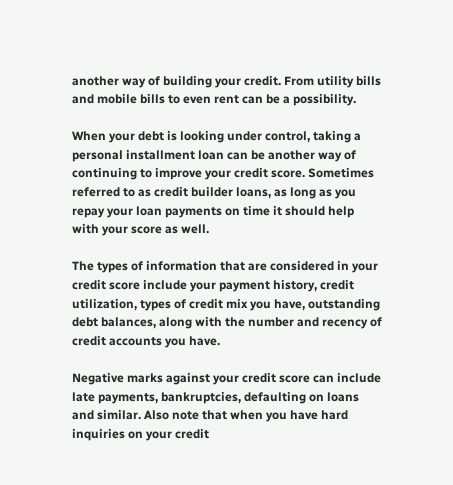another way of building your credit. From utility bills and mobile bills to even rent can be a possibility.

When your debt is looking under control, taking a personal installment loan can be another way of continuing to improve your credit score. Sometimes referred to as credit builder loans, as long as you repay your loan payments on time it should help with your score as well.

The types of information that are considered in your credit score include your payment history, credit utilization, types of credit mix you have, outstanding debt balances, along with the number and recency of credit accounts you have.

Negative marks against your credit score can include late payments, bankruptcies, defaulting on loans and similar. Also note that when you have hard inquiries on your credit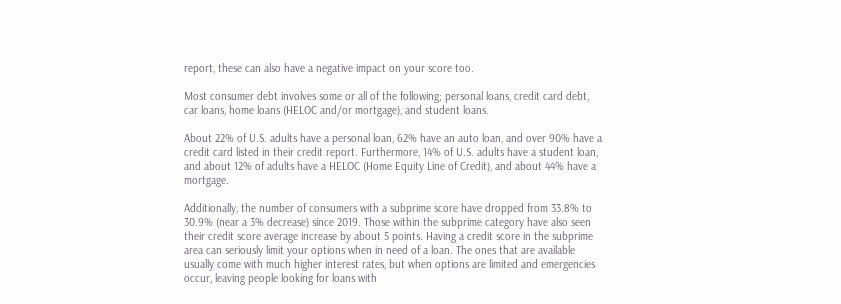report, these can also have a negative impact on your score too.

Most consumer debt involves some or all of the following; personal loans, credit card debt, car loans, home loans (HELOC and/or mortgage), and student loans.

About 22% of U.S. adults have a personal loan, 62% have an auto loan, and over 90% have a credit card listed in their credit report. Furthermore, 14% of U.S. adults have a student loan, and about 12% of adults have a HELOC (Home Equity Line of Credit), and about 44% have a mortgage.

Additionally, the number of consumers with a subprime score have dropped from 33.8% to 30.9% (near a 3% decrease) since 2019. Those within the subprime category have also seen their credit score average increase by about 5 points. Having a credit score in the subprime area can seriously limit your options when in need of a loan. The ones that are available usually come with much higher interest rates, but when options are limited and emergencies occur, leaving people looking for loans with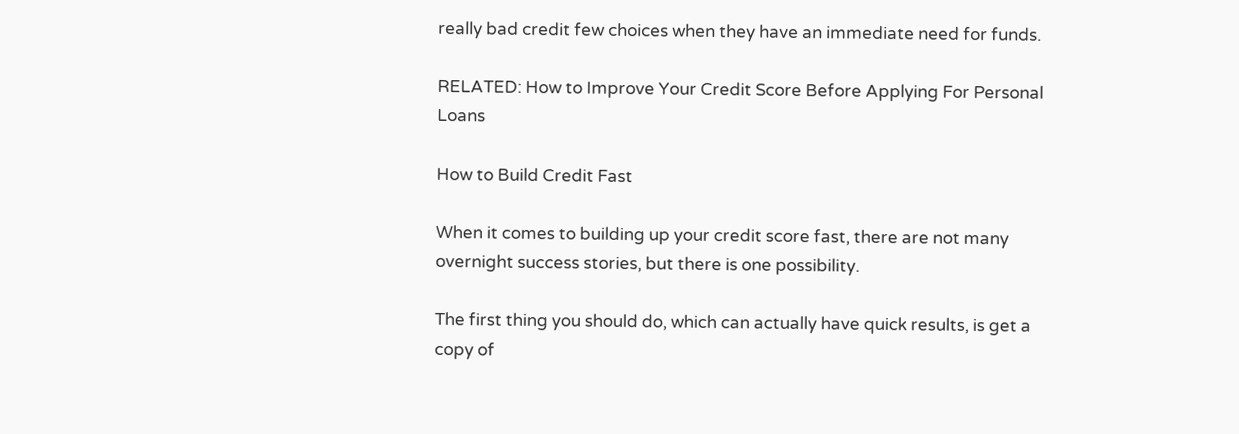really bad credit few choices when they have an immediate need for funds.

RELATED: How to Improve Your Credit Score Before Applying For Personal Loans

How to Build Credit Fast

When it comes to building up your credit score fast, there are not many overnight success stories, but there is one possibility.

The first thing you should do, which can actually have quick results, is get a copy of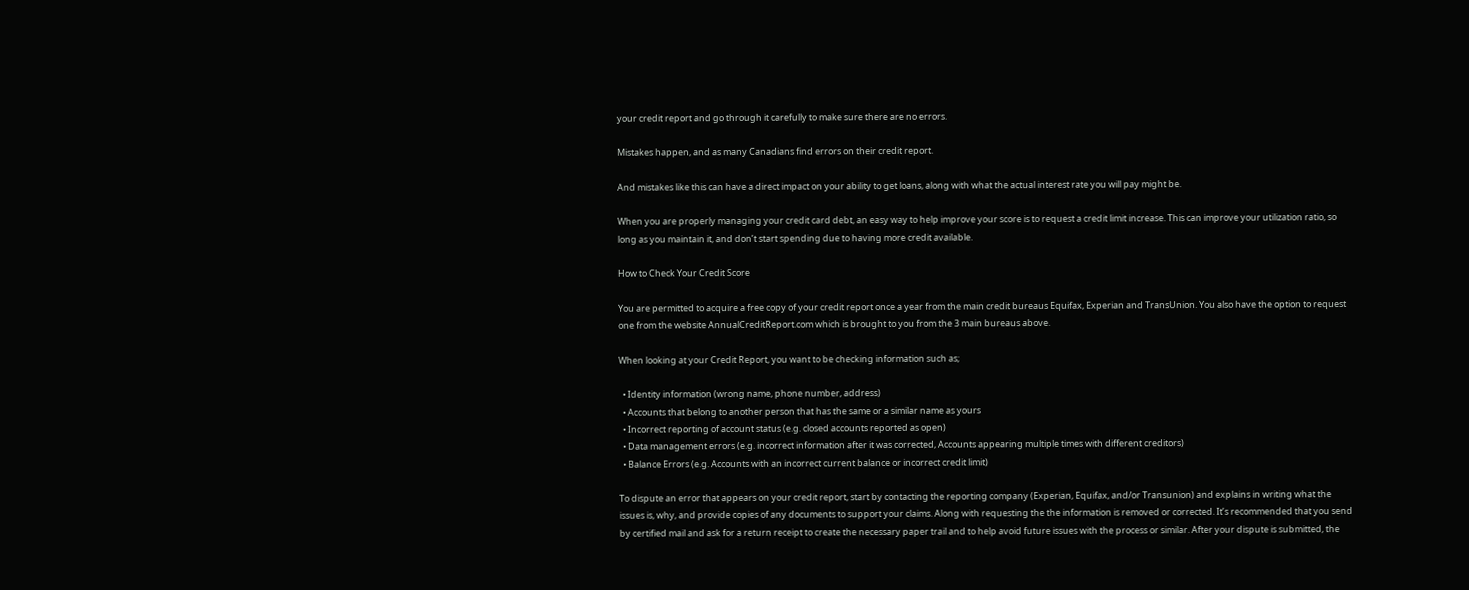your credit report and go through it carefully to make sure there are no errors.

Mistakes happen, and as many Canadians find errors on their credit report.

And mistakes like this can have a direct impact on your ability to get loans, along with what the actual interest rate you will pay might be.

When you are properly managing your credit card debt, an easy way to help improve your score is to request a credit limit increase. This can improve your utilization ratio, so long as you maintain it, and don’t start spending due to having more credit available.

How to Check Your Credit Score

You are permitted to acquire a free copy of your credit report once a year from the main credit bureaus Equifax, Experian and TransUnion. You also have the option to request one from the website AnnualCreditReport.com which is brought to you from the 3 main bureaus above.

When looking at your Credit Report, you want to be checking information such as;

  • Identity information (wrong name, phone number, address)
  • Accounts that belong to another person that has the same or a similar name as yours
  • Incorrect reporting of account status (e.g. closed accounts reported as open)
  • Data management errors (e.g. incorrect information after it was corrected, Accounts appearing multiple times with different creditors)
  • Balance Errors (e.g. Accounts with an incorrect current balance or incorrect credit limit)

To dispute an error that appears on your credit report, start by contacting the reporting company (Experian, Equifax, and/or Transunion) and explains in writing what the issues is, why, and provide copies of any documents to support your claims. Along with requesting the the information is removed or corrected. It’s recommended that you send by certified mail and ask for a return receipt to create the necessary paper trail and to help avoid future issues with the process or similar. After your dispute is submitted, the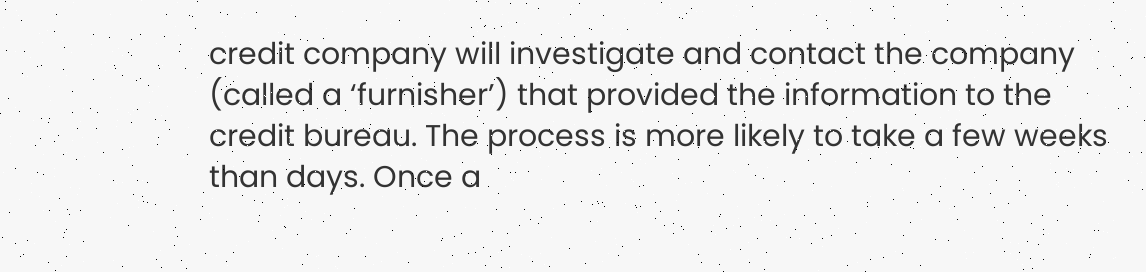credit company will investigate and contact the company (called a ‘furnisher’) that provided the information to the credit bureau. The process is more likely to take a few weeks than days. Once a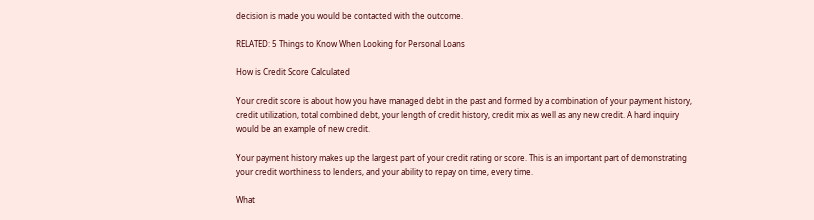decision is made you would be contacted with the outcome.

RELATED: 5 Things to Know When Looking for Personal Loans

How is Credit Score Calculated

Your credit score is about how you have managed debt in the past and formed by a combination of your payment history, credit utilization, total combined debt, your length of credit history, credit mix as well as any new credit. A hard inquiry would be an example of new credit.

Your payment history makes up the largest part of your credit rating or score. This is an important part of demonstrating your credit worthiness to lenders, and your ability to repay on time, every time.

What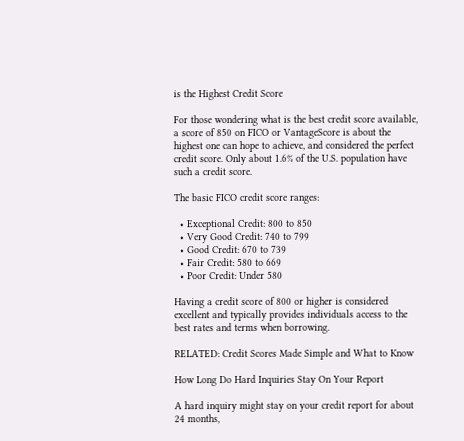is the Highest Credit Score

For those wondering what is the best credit score available, a score of 850 on FICO or VantageScore is about the highest one can hope to achieve, and considered the perfect credit score. Only about 1.6% of the U.S. population have such a credit score.

The basic FICO credit score ranges:

  • Exceptional Credit: 800 to 850
  • Very Good Credit: 740 to 799
  • Good Credit: 670 to 739
  • Fair Credit: 580 to 669
  • Poor Credit: Under 580

Having a credit score of 800 or higher is considered excellent and typically provides individuals access to the best rates and terms when borrowing.

RELATED: Credit Scores Made Simple and What to Know

How Long Do Hard Inquiries Stay On Your Report

A hard inquiry might stay on your credit report for about 24 months,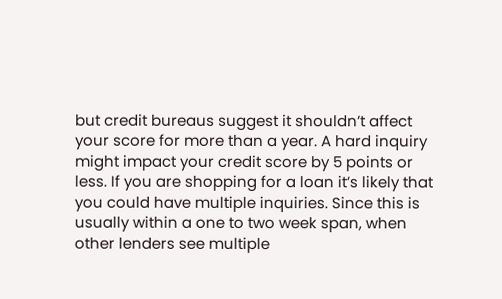but credit bureaus suggest it shouldn’t affect your score for more than a year. A hard inquiry might impact your credit score by 5 points or less. If you are shopping for a loan it’s likely that you could have multiple inquiries. Since this is usually within a one to two week span, when other lenders see multiple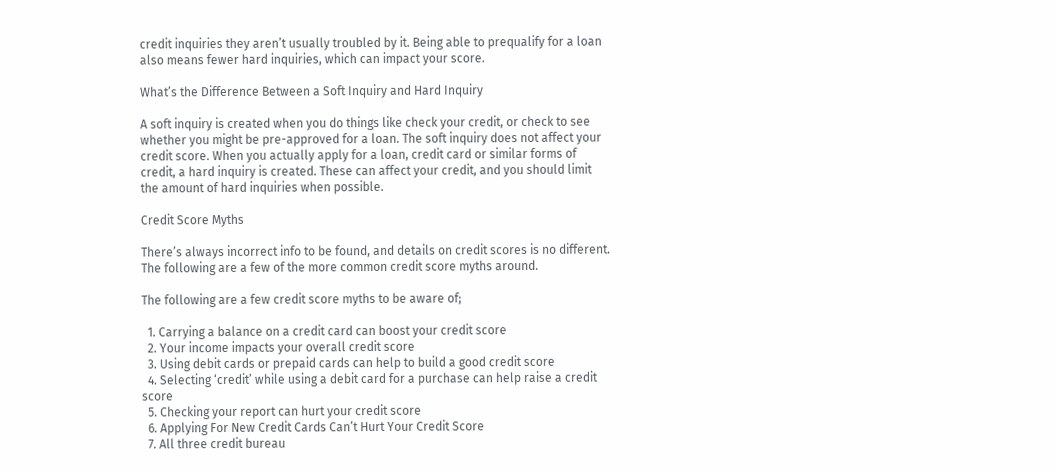credit inquiries they aren’t usually troubled by it. Being able to prequalify for a loan also means fewer hard inquiries, which can impact your score.

What’s the Difference Between a Soft Inquiry and Hard Inquiry

A soft inquiry is created when you do things like check your credit, or check to see whether you might be pre-approved for a loan. The soft inquiry does not affect your credit score. When you actually apply for a loan, credit card or similar forms of credit, a hard inquiry is created. These can affect your credit, and you should limit the amount of hard inquiries when possible.

Credit Score Myths

There’s always incorrect info to be found, and details on credit scores is no different. The following are a few of the more common credit score myths around.

The following are a few credit score myths to be aware of;

  1. Carrying a balance on a credit card can boost your credit score
  2. Your income impacts your overall credit score
  3. Using debit cards or prepaid cards can help to build a good credit score
  4. Selecting ‘credit’ while using a debit card for a purchase can help raise a credit score
  5. Checking your report can hurt your credit score
  6. Applying For New Credit Cards Can’t Hurt Your Credit Score
  7. All three credit bureau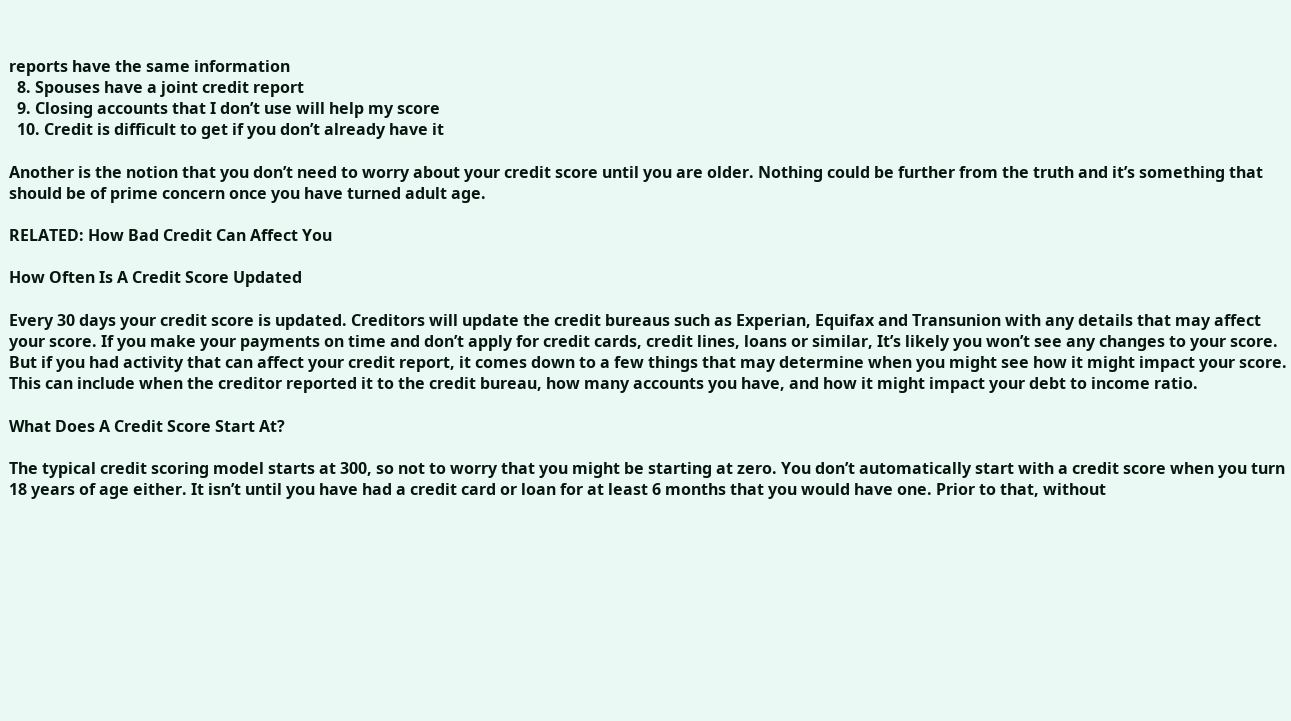reports have the same information
  8. Spouses have a joint credit report
  9. Closing accounts that I don’t use will help my score
  10. Credit is difficult to get if you don’t already have it

Another is the notion that you don’t need to worry about your credit score until you are older. Nothing could be further from the truth and it’s something that should be of prime concern once you have turned adult age.

RELATED: How Bad Credit Can Affect You

How Often Is A Credit Score Updated

Every 30 days your credit score is updated. Creditors will update the credit bureaus such as Experian, Equifax and Transunion with any details that may affect your score. If you make your payments on time and don’t apply for credit cards, credit lines, loans or similar, It’s likely you won’t see any changes to your score. But if you had activity that can affect your credit report, it comes down to a few things that may determine when you might see how it might impact your score. This can include when the creditor reported it to the credit bureau, how many accounts you have, and how it might impact your debt to income ratio.

What Does A Credit Score Start At?

The typical credit scoring model starts at 300, so not to worry that you might be starting at zero. You don’t automatically start with a credit score when you turn 18 years of age either. It isn’t until you have had a credit card or loan for at least 6 months that you would have one. Prior to that, without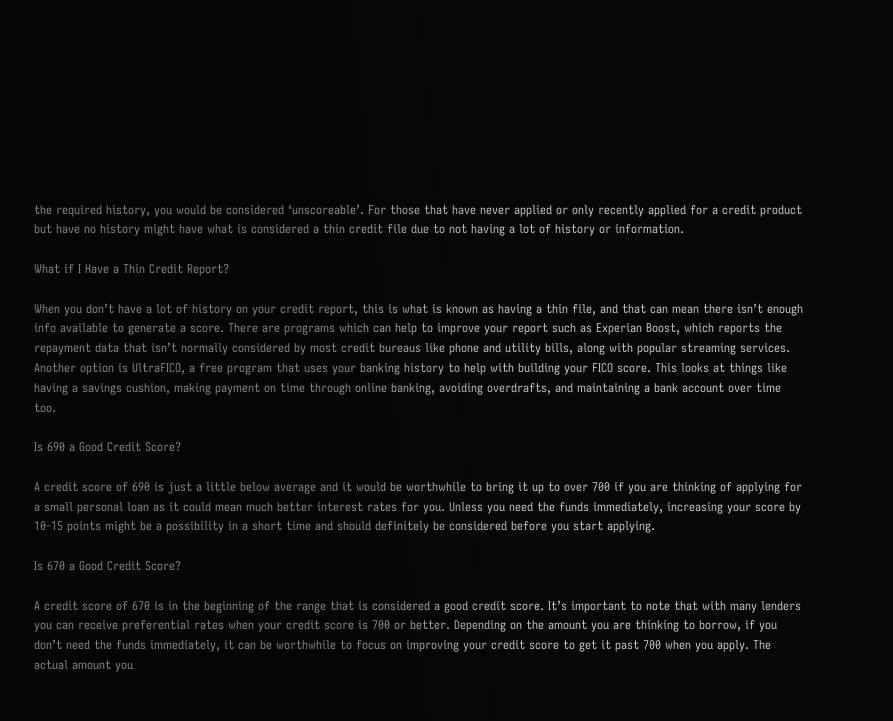the required history, you would be considered ‘unscoreable’. For those that have never applied or only recently applied for a credit product but have no history might have what is considered a thin credit file due to not having a lot of history or information.

What if I Have a Thin Credit Report?

When you don’t have a lot of history on your credit report, this is what is known as having a thin file, and that can mean there isn’t enough info available to generate a score. There are programs which can help to improve your report such as Experian Boost, which reports the repayment data that isn’t normally considered by most credit bureaus like phone and utility bills, along with popular streaming services. Another option is UltraFICO, a free program that uses your banking history to help with building your FICO score. This looks at things like having a savings cushion, making payment on time through online banking, avoiding overdrafts, and maintaining a bank account over time too.

Is 690 a Good Credit Score?

A credit score of 690 is just a little below average and it would be worthwhile to bring it up to over 700 if you are thinking of applying for a small personal loan as it could mean much better interest rates for you. Unless you need the funds immediately, increasing your score by 10-15 points might be a possibility in a short time and should definitely be considered before you start applying.

Is 670 a Good Credit Score?

A credit score of 670 is in the beginning of the range that is considered a good credit score. It’s important to note that with many lenders you can receive preferential rates when your credit score is 700 or better. Depending on the amount you are thinking to borrow, if you don’t need the funds immediately, it can be worthwhile to focus on improving your credit score to get it past 700 when you apply. The actual amount you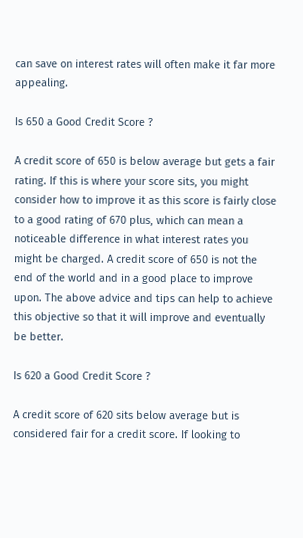can save on interest rates will often make it far more appealing.

Is 650 a Good Credit Score ?

A credit score of 650 is below average but gets a fair rating. If this is where your score sits, you might consider how to improve it as this score is fairly close to a good rating of 670 plus, which can mean a noticeable difference in what interest rates you might be charged. A credit score of 650 is not the end of the world and in a good place to improve upon. The above advice and tips can help to achieve this objective so that it will improve and eventually be better.

Is 620 a Good Credit Score ?

A credit score of 620 sits below average but is considered fair for a credit score. If looking to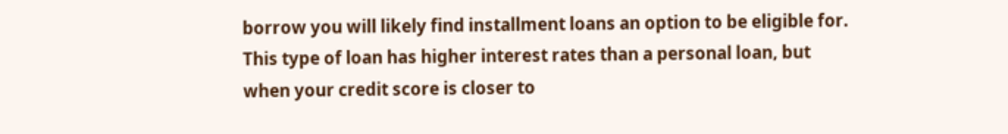borrow you will likely find installment loans an option to be eligible for. This type of loan has higher interest rates than a personal loan, but when your credit score is closer to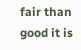fair than good it is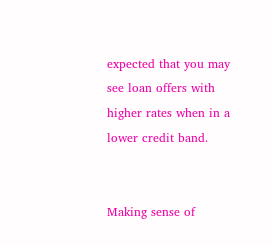expected that you may see loan offers with higher rates when in a lower credit band.


Making sense of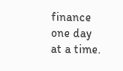finance one day at a time.